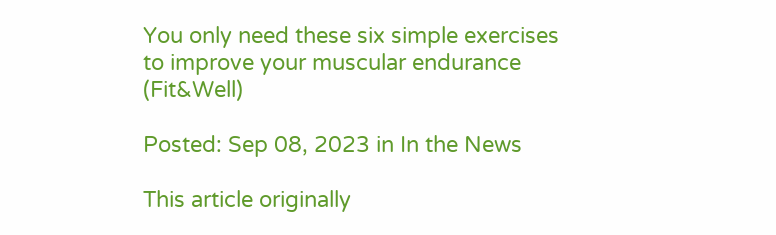You only need these six simple exercises to improve your muscular endurance (Fit&Well)

Posted: Sep 08, 2023 in In the News

This article originally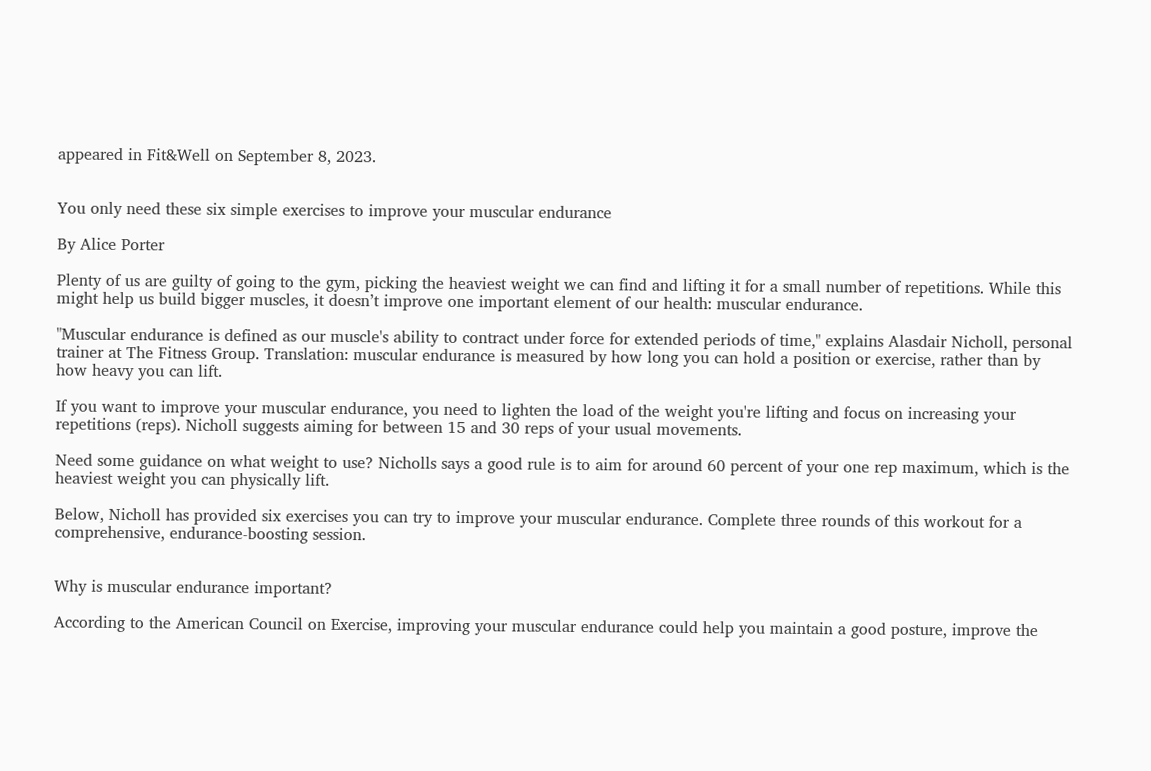appeared in Fit&Well on September 8, 2023.


You only need these six simple exercises to improve your muscular endurance

By Alice Porter

Plenty of us are guilty of going to the gym, picking the heaviest weight we can find and lifting it for a small number of repetitions. While this might help us build bigger muscles, it doesn’t improve one important element of our health: muscular endurance.

"Muscular endurance is defined as our muscle's ability to contract under force for extended periods of time," explains Alasdair Nicholl, personal trainer at The Fitness Group. Translation: muscular endurance is measured by how long you can hold a position or exercise, rather than by how heavy you can lift.

If you want to improve your muscular endurance, you need to lighten the load of the weight you're lifting and focus on increasing your repetitions (reps). Nicholl suggests aiming for between 15 and 30 reps of your usual movements.

Need some guidance on what weight to use? Nicholls says a good rule is to aim for around 60 percent of your one rep maximum, which is the heaviest weight you can physically lift.

Below, Nicholl has provided six exercises you can try to improve your muscular endurance. Complete three rounds of this workout for a comprehensive, endurance-boosting session.


Why is muscular endurance important?

According to the American Council on Exercise, improving your muscular endurance could help you maintain a good posture, improve the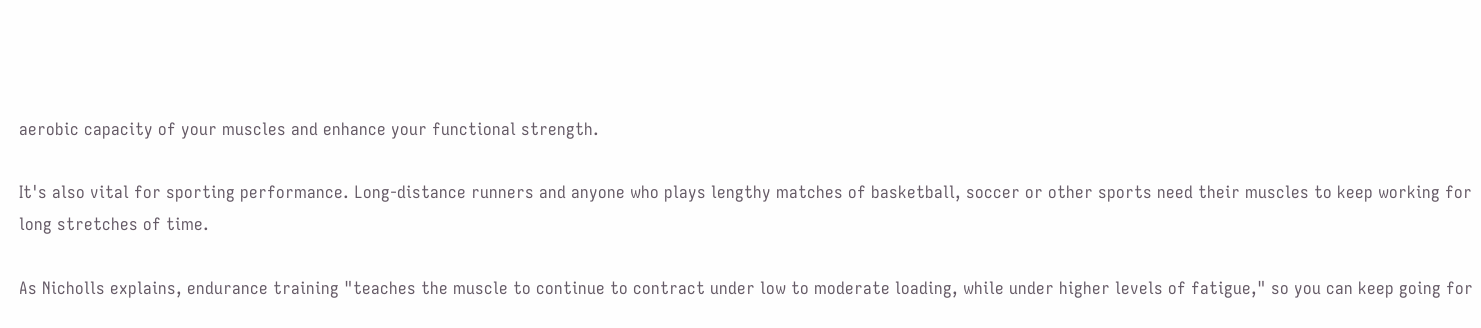aerobic capacity of your muscles and enhance your functional strength.

It's also vital for sporting performance. Long-distance runners and anyone who plays lengthy matches of basketball, soccer or other sports need their muscles to keep working for long stretches of time.

As Nicholls explains, endurance training "teaches the muscle to continue to contract under low to moderate loading, while under higher levels of fatigue," so you can keep going for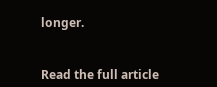longer.


Read the full article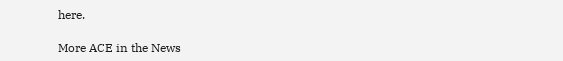here.

More ACE in the News